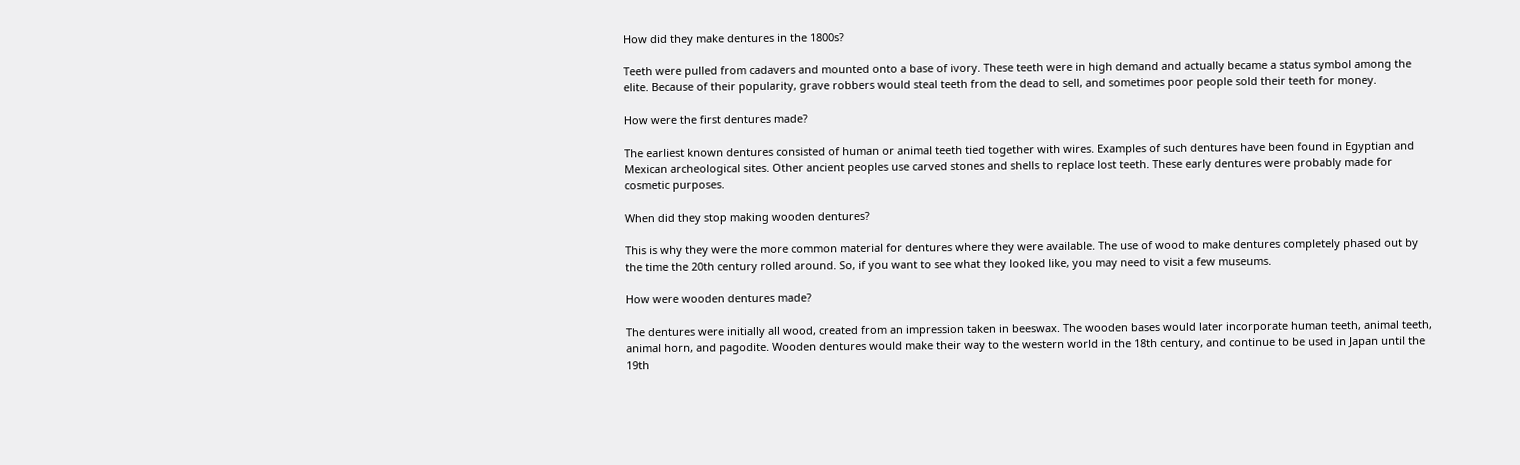How did they make dentures in the 1800s?

Teeth were pulled from cadavers and mounted onto a base of ivory. These teeth were in high demand and actually became a status symbol among the elite. Because of their popularity, grave robbers would steal teeth from the dead to sell, and sometimes poor people sold their teeth for money.

How were the first dentures made?

The earliest known dentures consisted of human or animal teeth tied together with wires. Examples of such dentures have been found in Egyptian and Mexican archeological sites. Other ancient peoples use carved stones and shells to replace lost teeth. These early dentures were probably made for cosmetic purposes.

When did they stop making wooden dentures?

This is why they were the more common material for dentures where they were available. The use of wood to make dentures completely phased out by the time the 20th century rolled around. So, if you want to see what they looked like, you may need to visit a few museums.

How were wooden dentures made?

The dentures were initially all wood, created from an impression taken in beeswax. The wooden bases would later incorporate human teeth, animal teeth, animal horn, and pagodite. Wooden dentures would make their way to the western world in the 18th century, and continue to be used in Japan until the 19th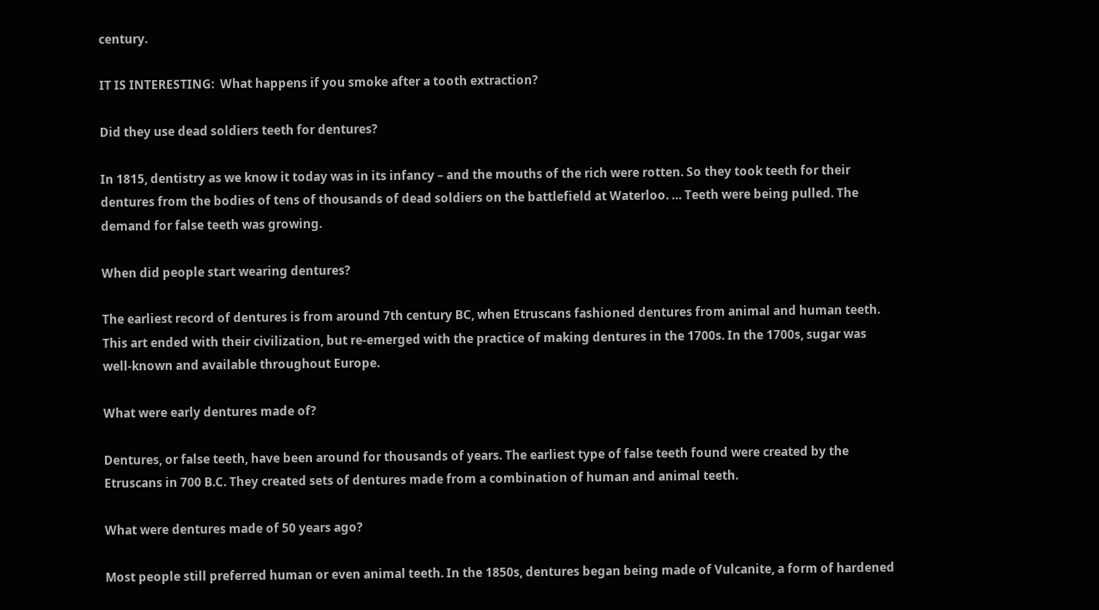century.

IT IS INTERESTING:  What happens if you smoke after a tooth extraction?

Did they use dead soldiers teeth for dentures?

In 1815, dentistry as we know it today was in its infancy – and the mouths of the rich were rotten. So they took teeth for their dentures from the bodies of tens of thousands of dead soldiers on the battlefield at Waterloo. … Teeth were being pulled. The demand for false teeth was growing.

When did people start wearing dentures?

The earliest record of dentures is from around 7th century BC, when Etruscans fashioned dentures from animal and human teeth. This art ended with their civilization, but re-emerged with the practice of making dentures in the 1700s. In the 1700s, sugar was well-known and available throughout Europe.

What were early dentures made of?

Dentures, or false teeth, have been around for thousands of years. The earliest type of false teeth found were created by the Etruscans in 700 B.C. They created sets of dentures made from a combination of human and animal teeth.

What were dentures made of 50 years ago?

Most people still preferred human or even animal teeth. In the 1850s, dentures began being made of Vulcanite, a form of hardened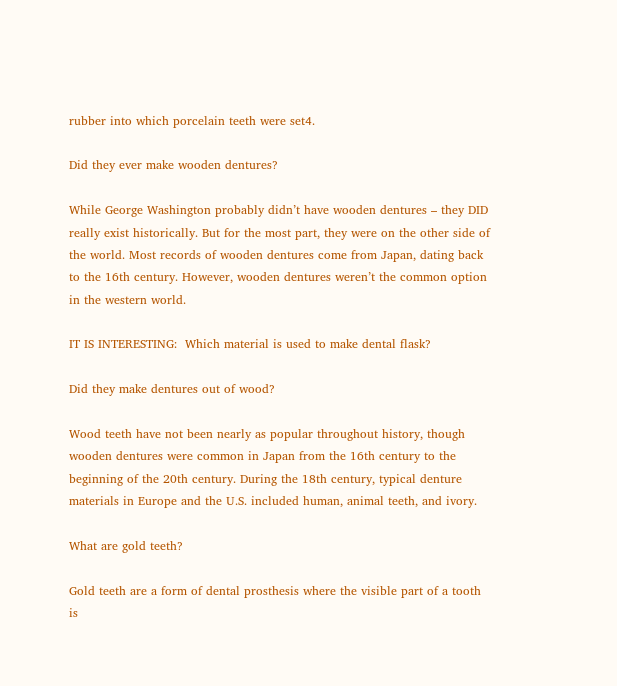rubber into which porcelain teeth were set4.

Did they ever make wooden dentures?

While George Washington probably didn’t have wooden dentures – they DID really exist historically. But for the most part, they were on the other side of the world. Most records of wooden dentures come from Japan, dating back to the 16th century. However, wooden dentures weren’t the common option in the western world.

IT IS INTERESTING:  Which material is used to make dental flask?

Did they make dentures out of wood?

Wood teeth have not been nearly as popular throughout history, though wooden dentures were common in Japan from the 16th century to the beginning of the 20th century. During the 18th century, typical denture materials in Europe and the U.S. included human, animal teeth, and ivory.

What are gold teeth?

Gold teeth are a form of dental prosthesis where the visible part of a tooth is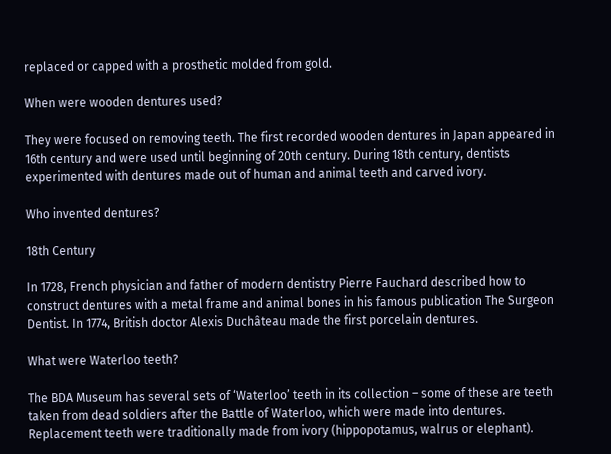replaced or capped with a prosthetic molded from gold.

When were wooden dentures used?

They were focused on removing teeth. The first recorded wooden dentures in Japan appeared in 16th century and were used until beginning of 20th century. During 18th century, dentists experimented with dentures made out of human and animal teeth and carved ivory.

Who invented dentures?

18th Century

In 1728, French physician and father of modern dentistry Pierre Fauchard described how to construct dentures with a metal frame and animal bones in his famous publication The Surgeon Dentist. In 1774, British doctor Alexis Duchâteau made the first porcelain dentures.

What were Waterloo teeth?

The BDA Museum has several sets of ‘Waterloo’ teeth in its collection – some of these are teeth taken from dead soldiers after the Battle of Waterloo, which were made into dentures. Replacement teeth were traditionally made from ivory (hippopotamus, walrus or elephant).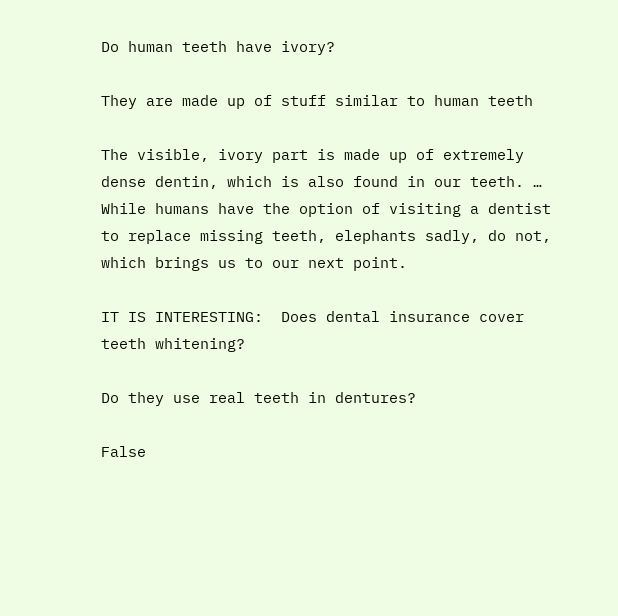Do human teeth have ivory?

They are made up of stuff similar to human teeth

The visible, ivory part is made up of extremely dense dentin, which is also found in our teeth. … While humans have the option of visiting a dentist to replace missing teeth, elephants sadly, do not, which brings us to our next point.

IT IS INTERESTING:  Does dental insurance cover teeth whitening?

Do they use real teeth in dentures?

False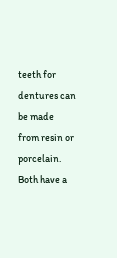teeth for dentures can be made from resin or porcelain. Both have a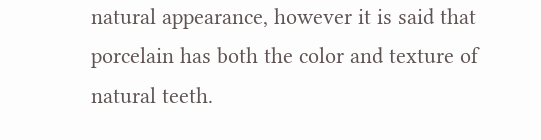natural appearance, however it is said that porcelain has both the color and texture of natural teeth.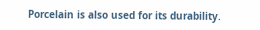Porcelain is also used for its durability.